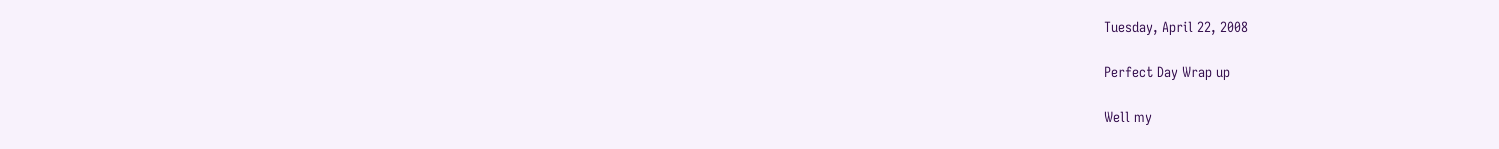Tuesday, April 22, 2008

Perfect Day Wrap up

Well my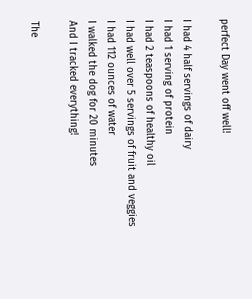perfect Day went off well!

I had 4 half servings of dairy
I had 1 serving of protein
I had 2 teaspoons of healthy oil
I had well over 5 servings of fruit and veggies
I had 112 ounces of water
I walked the dog for 20 minutes
And I tracked everything!

The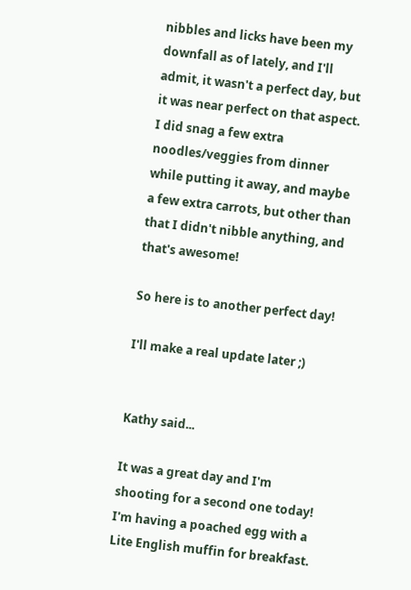nibbles and licks have been my downfall as of lately, and I'll admit, it wasn't a perfect day, but it was near perfect on that aspect. I did snag a few extra noodles/veggies from dinner while putting it away, and maybe a few extra carrots, but other than that I didn't nibble anything, and that's awesome!

So here is to another perfect day!

I'll make a real update later ;)


Kathy said...

It was a great day and I'm shooting for a second one today! I'm having a poached egg with a Lite English muffin for breakfast.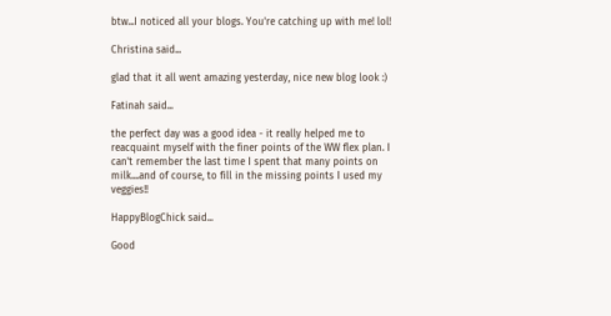btw...I noticed all your blogs. You're catching up with me! lol!

Christina said...

glad that it all went amazing yesterday, nice new blog look :)

Fatinah said...

the perfect day was a good idea - it really helped me to reacquaint myself with the finer points of the WW flex plan. I can't remember the last time I spent that many points on milk....and of course, to fill in the missing points I used my veggies!!

HappyBlogChick said...

Good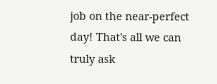job on the near-perfect day! That's all we can truly ask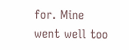for. Mine went well too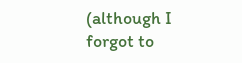(although I forgot to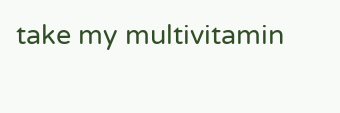take my multivitamin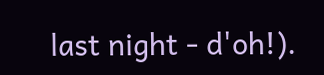last night - d'oh!).